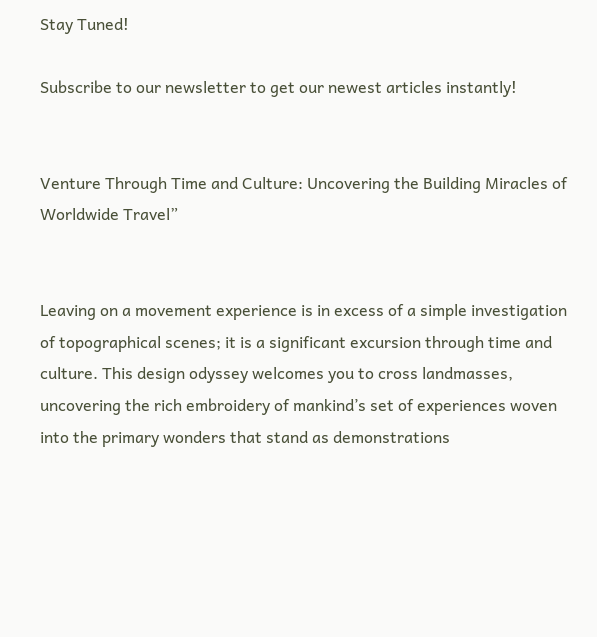Stay Tuned!

Subscribe to our newsletter to get our newest articles instantly!


Venture Through Time and Culture: Uncovering the Building Miracles of Worldwide Travel”


Leaving on a movement experience is in excess of a simple investigation of topographical scenes; it is a significant excursion through time and culture. This design odyssey welcomes you to cross landmasses, uncovering the rich embroidery of mankind’s set of experiences woven into the primary wonders that stand as demonstrations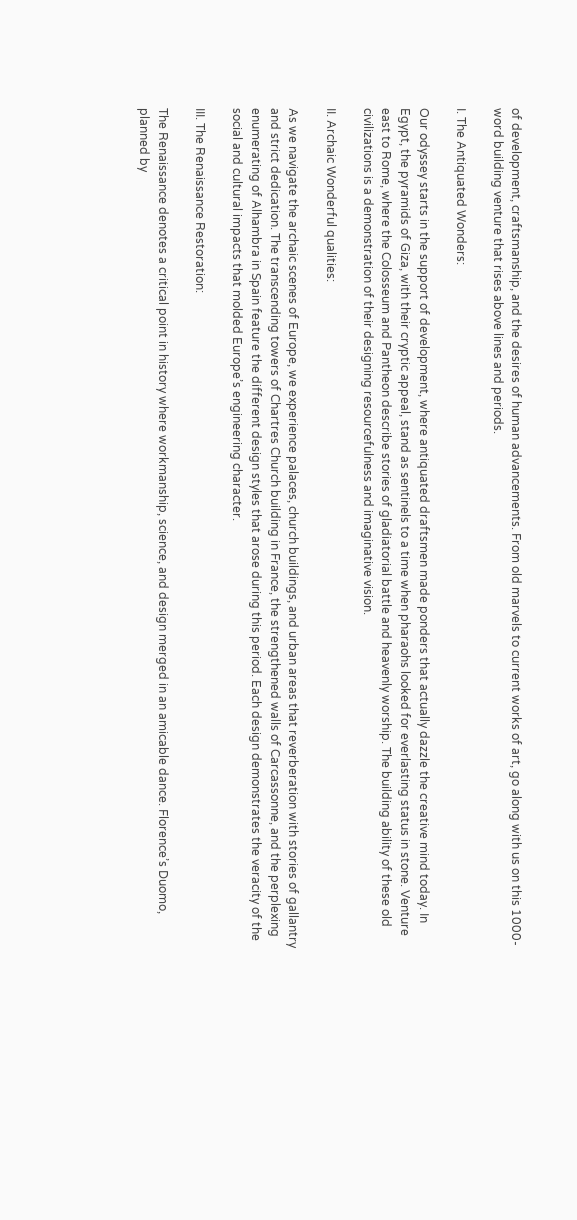of development, craftsmanship, and the desires of human advancements. From old marvels to current works of art, go along with us on this 1000-word building venture that rises above lines and periods.

I. The Antiquated Wonders:

Our odyssey starts in the support of development, where antiquated draftsmen made ponders that actually dazzle the creative mind today. In Egypt, the pyramids of Giza, with their cryptic appeal, stand as sentinels to a time when pharaohs looked for everlasting status in stone. Venture east to Rome, where the Colosseum and Pantheon describe stories of gladiatorial battle and heavenly worship. The building ability of these old civilizations is a demonstration of their designing resourcefulness and imaginative vision.

II. Archaic Wonderful qualities:

As we navigate the archaic scenes of Europe, we experience palaces, church buildings, and urban areas that reverberation with stories of gallantry and strict dedication. The transcending towers of Chartres Church building in France, the strengthened walls of Carcassonne, and the perplexing enumerating of Alhambra in Spain feature the different design styles that arose during this period. Each design demonstrates the veracity of the social and cultural impacts that molded Europe’s engineering character.

III. The Renaissance Restoration:

The Renaissance denotes a critical point in history where workmanship, science, and design merged in an amicable dance. Florence’s Duomo, planned by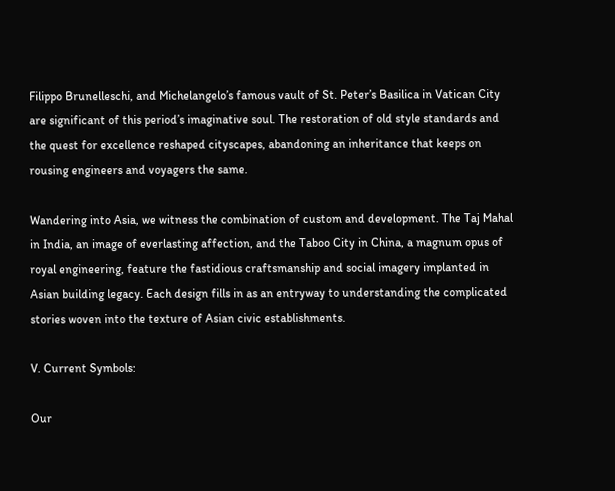Filippo Brunelleschi, and Michelangelo’s famous vault of St. Peter’s Basilica in Vatican City are significant of this period’s imaginative soul. The restoration of old style standards and the quest for excellence reshaped cityscapes, abandoning an inheritance that keeps on rousing engineers and voyagers the same.

Wandering into Asia, we witness the combination of custom and development. The Taj Mahal in India, an image of everlasting affection, and the Taboo City in China, a magnum opus of royal engineering, feature the fastidious craftsmanship and social imagery implanted in Asian building legacy. Each design fills in as an entryway to understanding the complicated stories woven into the texture of Asian civic establishments.

V. Current Symbols:

Our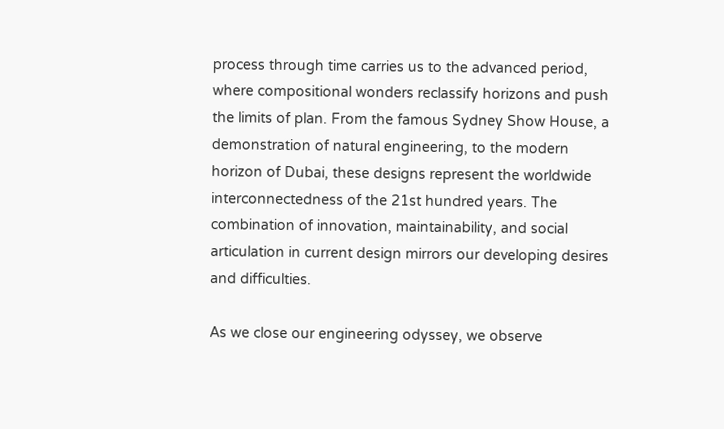process through time carries us to the advanced period, where compositional wonders reclassify horizons and push the limits of plan. From the famous Sydney Show House, a demonstration of natural engineering, to the modern horizon of Dubai, these designs represent the worldwide interconnectedness of the 21st hundred years. The combination of innovation, maintainability, and social articulation in current design mirrors our developing desires and difficulties.

As we close our engineering odyssey, we observe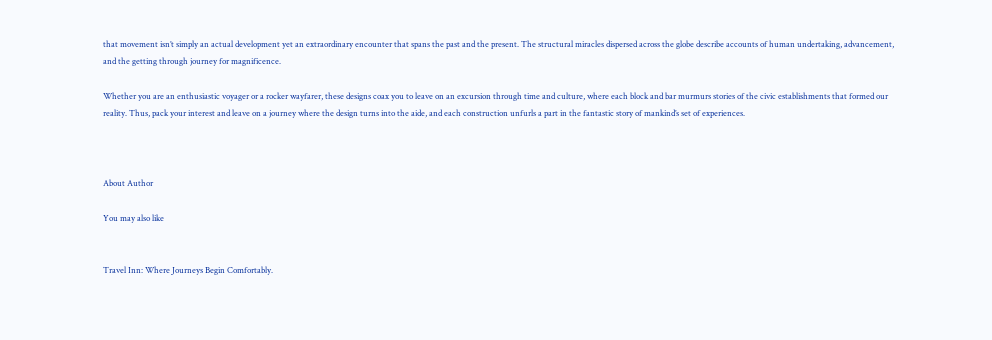that movement isn’t simply an actual development yet an extraordinary encounter that spans the past and the present. The structural miracles dispersed across the globe describe accounts of human undertaking, advancement, and the getting through journey for magnificence.

Whether you are an enthusiastic voyager or a rocker wayfarer, these designs coax you to leave on an excursion through time and culture, where each block and bar murmurs stories of the civic establishments that formed our reality. Thus, pack your interest and leave on a journey where the design turns into the aide, and each construction unfurls a part in the fantastic story of mankind’s set of experiences.



About Author

You may also like


Travel Inn: Where Journeys Begin Comfortably.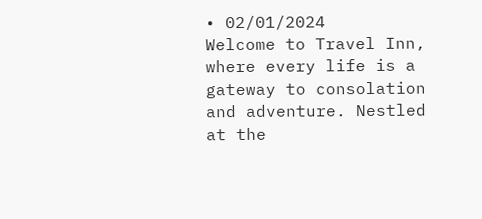• 02/01/2024
Welcome to Travel Inn, where every life is a gateway to consolation and adventure. Nestled at the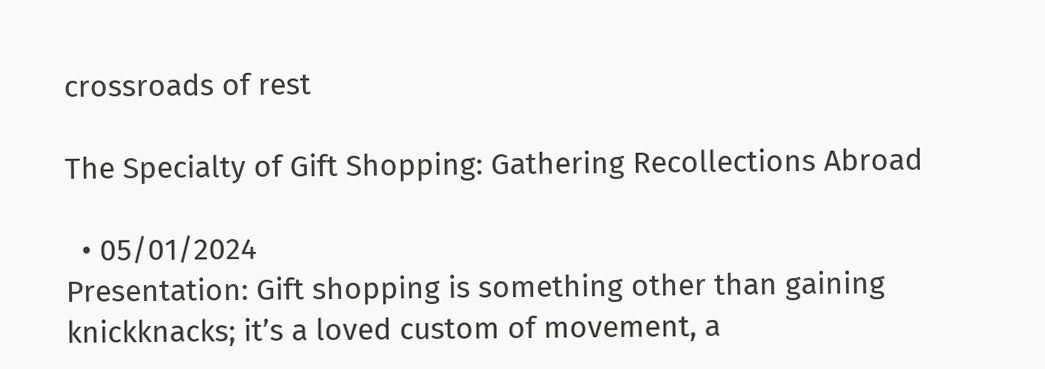crossroads of rest

The Specialty of Gift Shopping: Gathering Recollections Abroad

  • 05/01/2024
Presentation: Gift shopping is something other than gaining knickknacks; it’s a loved custom of movement, a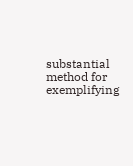substantial method for exemplifying